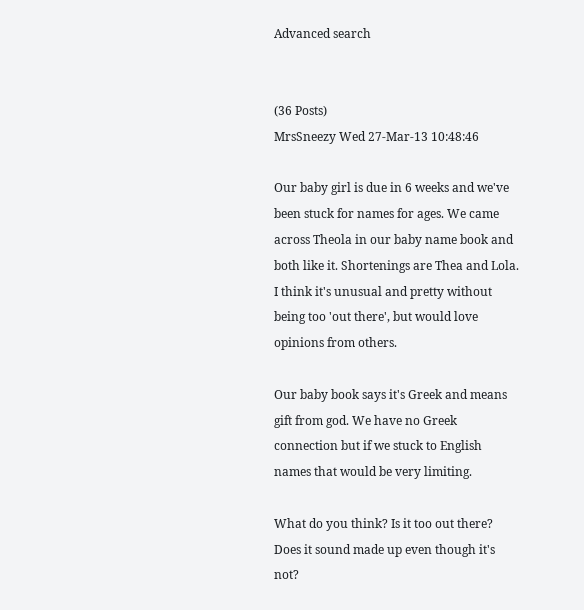Advanced search


(36 Posts)
MrsSneezy Wed 27-Mar-13 10:48:46

Our baby girl is due in 6 weeks and we've been stuck for names for ages. We came across Theola in our baby name book and both like it. Shortenings are Thea and Lola. I think it's unusual and pretty without being too 'out there', but would love opinions from others.

Our baby book says it's Greek and means gift from god. We have no Greek connection but if we stuck to English names that would be very limiting.

What do you think? Is it too out there? Does it sound made up even though it's not?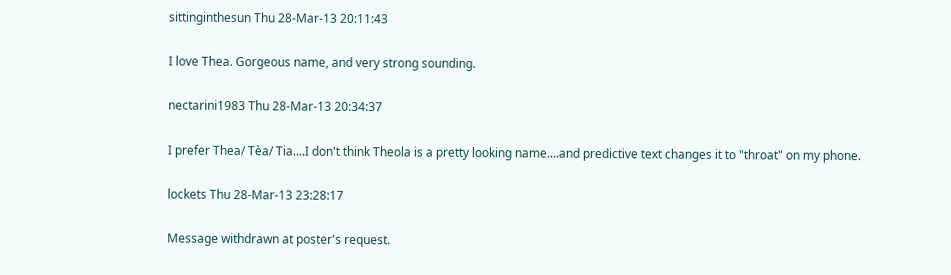sittinginthesun Thu 28-Mar-13 20:11:43

I love Thea. Gorgeous name, and very strong sounding.

nectarini1983 Thu 28-Mar-13 20:34:37

I prefer Thea/ Tèa/ Tia....I don't think Theola is a pretty looking name....and predictive text changes it to "throat" on my phone.

lockets Thu 28-Mar-13 23:28:17

Message withdrawn at poster's request.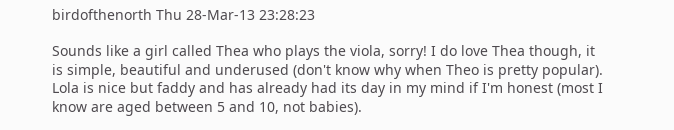birdofthenorth Thu 28-Mar-13 23:28:23

Sounds like a girl called Thea who plays the viola, sorry! I do love Thea though, it is simple, beautiful and underused (don't know why when Theo is pretty popular). Lola is nice but faddy and has already had its day in my mind if I'm honest (most I know are aged between 5 and 10, not babies).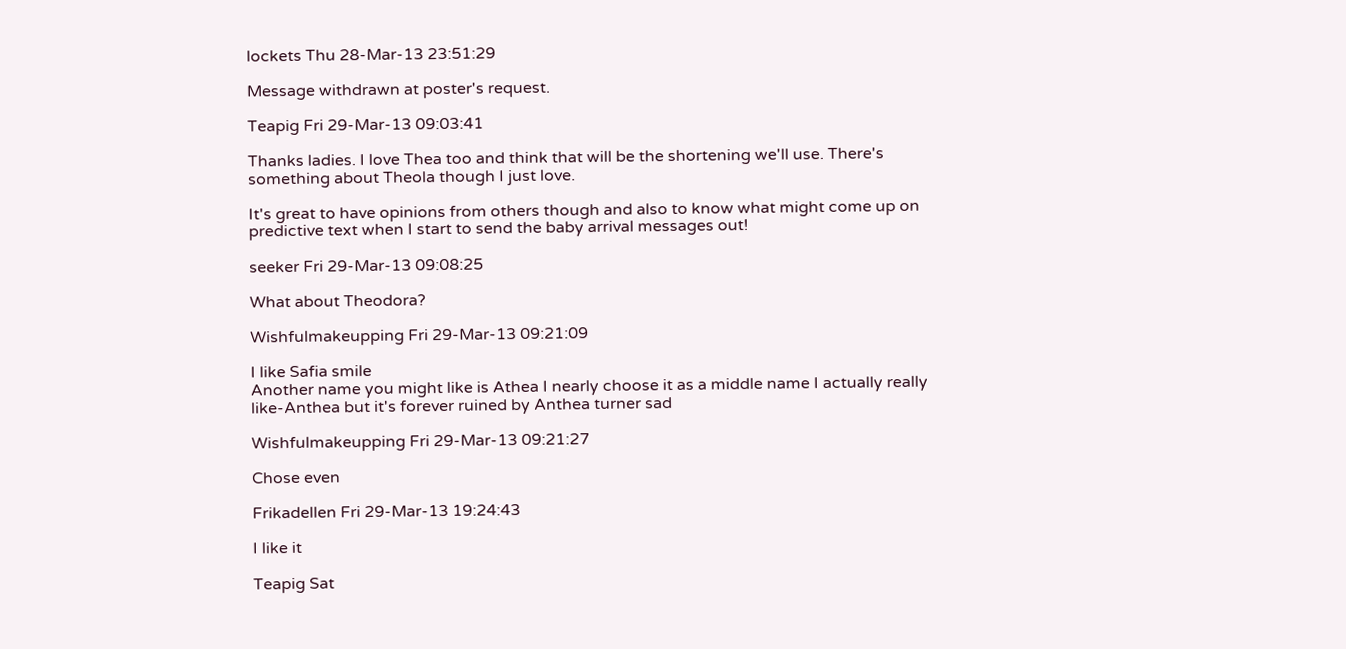lockets Thu 28-Mar-13 23:51:29

Message withdrawn at poster's request.

Teapig Fri 29-Mar-13 09:03:41

Thanks ladies. I love Thea too and think that will be the shortening we'll use. There's something about Theola though I just love.

It's great to have opinions from others though and also to know what might come up on predictive text when I start to send the baby arrival messages out!

seeker Fri 29-Mar-13 09:08:25

What about Theodora?

Wishfulmakeupping Fri 29-Mar-13 09:21:09

I like Safia smile
Another name you might like is Athea I nearly choose it as a middle name I actually really like-Anthea but it's forever ruined by Anthea turner sad

Wishfulmakeupping Fri 29-Mar-13 09:21:27

Chose even

Frikadellen Fri 29-Mar-13 19:24:43

I like it

Teapig Sat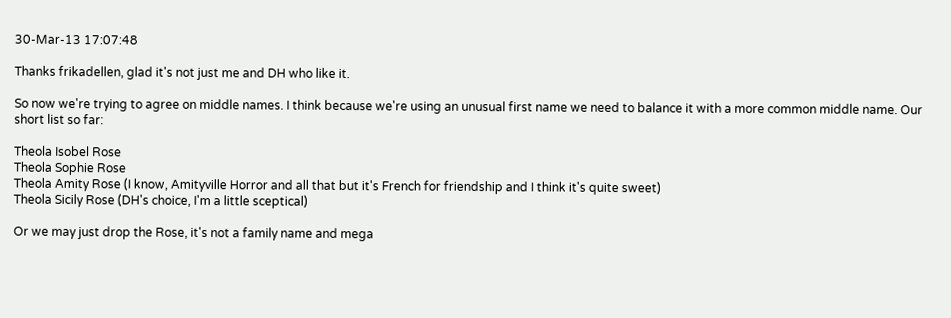30-Mar-13 17:07:48

Thanks frikadellen, glad it's not just me and DH who like it.

So now we're trying to agree on middle names. I think because we're using an unusual first name we need to balance it with a more common middle name. Our short list so far:

Theola Isobel Rose
Theola Sophie Rose
Theola Amity Rose (I know, Amityville Horror and all that but it's French for friendship and I think it's quite sweet)
Theola Sicily Rose (DH's choice, I'm a little sceptical)

Or we may just drop the Rose, it's not a family name and mega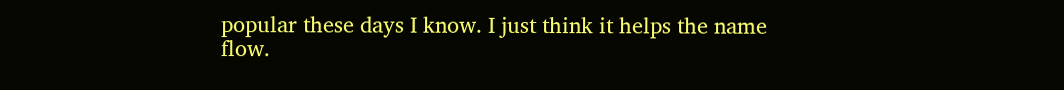popular these days I know. I just think it helps the name flow.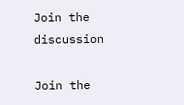Join the discussion

Join the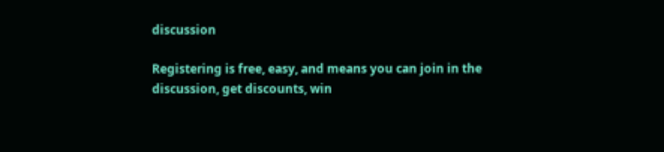discussion

Registering is free, easy, and means you can join in the discussion, get discounts, win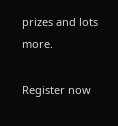prizes and lots more.

Register now